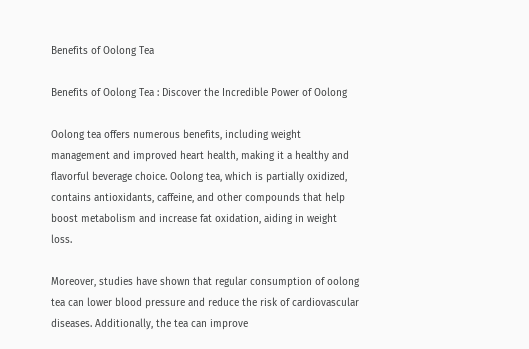Benefits of Oolong Tea

Benefits of Oolong Tea : Discover the Incredible Power of Oolong

Oolong tea offers numerous benefits, including weight management and improved heart health, making it a healthy and flavorful beverage choice. Oolong tea, which is partially oxidized, contains antioxidants, caffeine, and other compounds that help boost metabolism and increase fat oxidation, aiding in weight loss.

Moreover, studies have shown that regular consumption of oolong tea can lower blood pressure and reduce the risk of cardiovascular diseases. Additionally, the tea can improve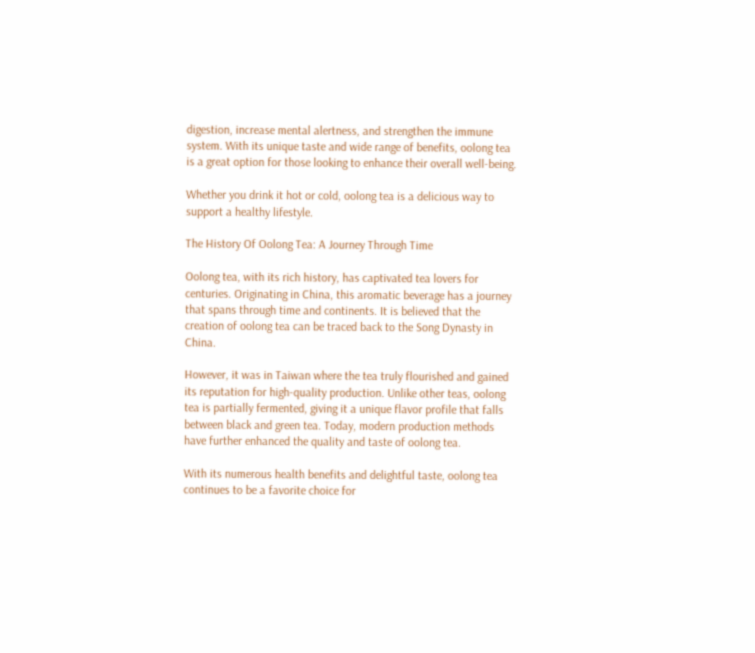digestion, increase mental alertness, and strengthen the immune system. With its unique taste and wide range of benefits, oolong tea is a great option for those looking to enhance their overall well-being.

Whether you drink it hot or cold, oolong tea is a delicious way to support a healthy lifestyle.

The History Of Oolong Tea: A Journey Through Time

Oolong tea, with its rich history, has captivated tea lovers for centuries. Originating in China, this aromatic beverage has a journey that spans through time and continents. It is believed that the creation of oolong tea can be traced back to the Song Dynasty in China.

However, it was in Taiwan where the tea truly flourished and gained its reputation for high-quality production. Unlike other teas, oolong tea is partially fermented, giving it a unique flavor profile that falls between black and green tea. Today, modern production methods have further enhanced the quality and taste of oolong tea.

With its numerous health benefits and delightful taste, oolong tea continues to be a favorite choice for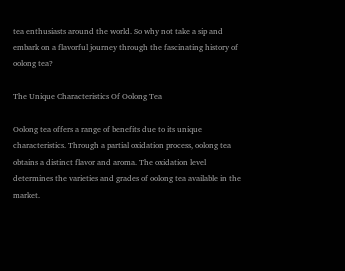tea enthusiasts around the world. So why not take a sip and embark on a flavorful journey through the fascinating history of oolong tea?

The Unique Characteristics Of Oolong Tea

Oolong tea offers a range of benefits due to its unique characteristics. Through a partial oxidation process, oolong tea obtains a distinct flavor and aroma. The oxidation level determines the varieties and grades of oolong tea available in the market.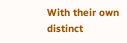With their own distinct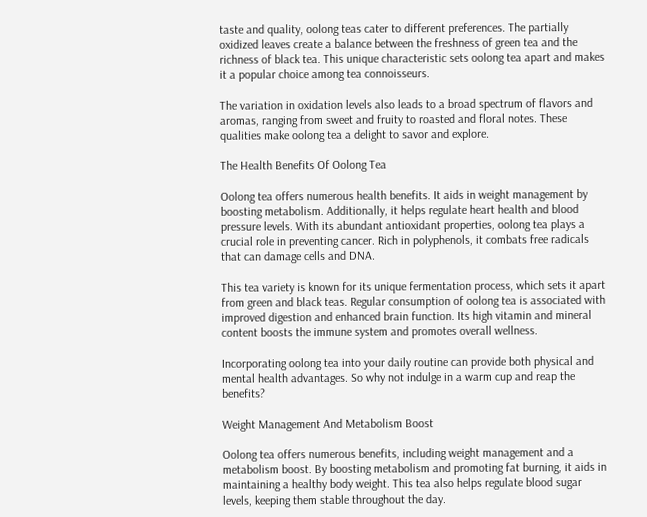taste and quality, oolong teas cater to different preferences. The partially oxidized leaves create a balance between the freshness of green tea and the richness of black tea. This unique characteristic sets oolong tea apart and makes it a popular choice among tea connoisseurs.

The variation in oxidation levels also leads to a broad spectrum of flavors and aromas, ranging from sweet and fruity to roasted and floral notes. These qualities make oolong tea a delight to savor and explore.

The Health Benefits Of Oolong Tea

Oolong tea offers numerous health benefits. It aids in weight management by boosting metabolism. Additionally, it helps regulate heart health and blood pressure levels. With its abundant antioxidant properties, oolong tea plays a crucial role in preventing cancer. Rich in polyphenols, it combats free radicals that can damage cells and DNA.

This tea variety is known for its unique fermentation process, which sets it apart from green and black teas. Regular consumption of oolong tea is associated with improved digestion and enhanced brain function. Its high vitamin and mineral content boosts the immune system and promotes overall wellness.

Incorporating oolong tea into your daily routine can provide both physical and mental health advantages. So why not indulge in a warm cup and reap the benefits?

Weight Management And Metabolism Boost

Oolong tea offers numerous benefits, including weight management and a metabolism boost. By boosting metabolism and promoting fat burning, it aids in maintaining a healthy body weight. This tea also helps regulate blood sugar levels, keeping them stable throughout the day.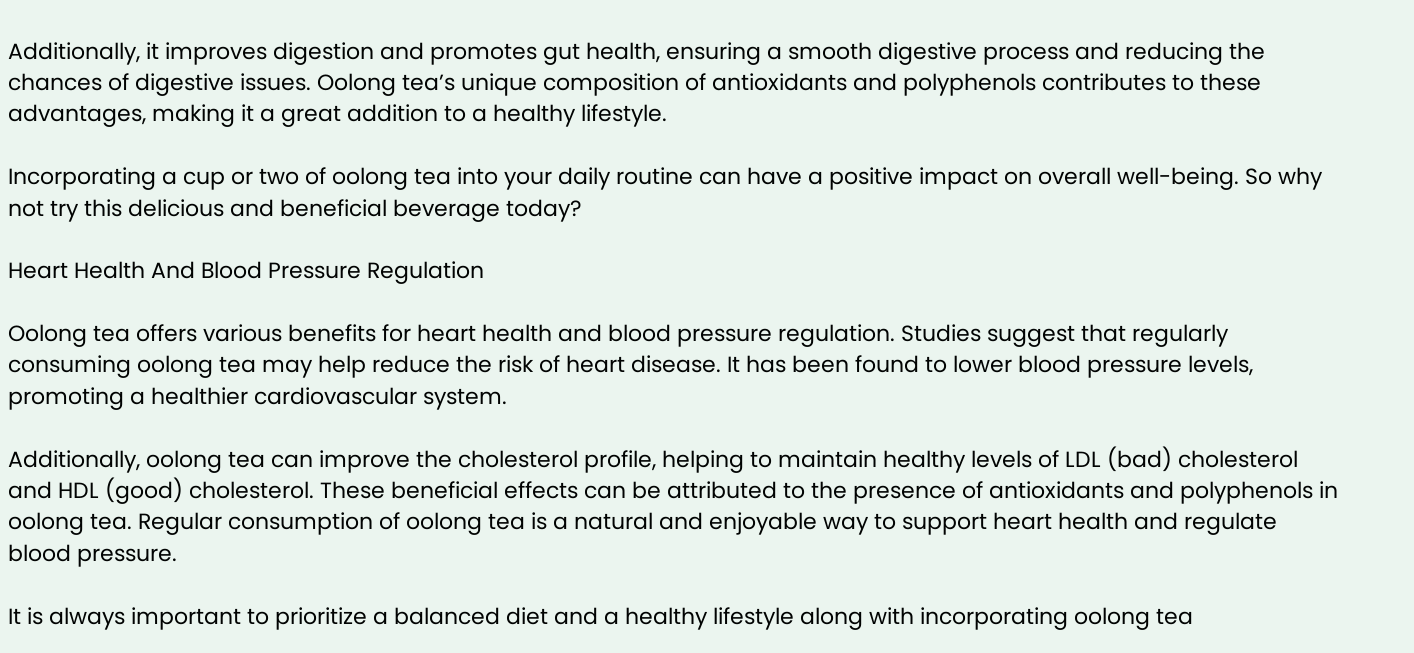Additionally, it improves digestion and promotes gut health, ensuring a smooth digestive process and reducing the chances of digestive issues. Oolong tea’s unique composition of antioxidants and polyphenols contributes to these advantages, making it a great addition to a healthy lifestyle.

Incorporating a cup or two of oolong tea into your daily routine can have a positive impact on overall well-being. So why not try this delicious and beneficial beverage today?

Heart Health And Blood Pressure Regulation

Oolong tea offers various benefits for heart health and blood pressure regulation. Studies suggest that regularly consuming oolong tea may help reduce the risk of heart disease. It has been found to lower blood pressure levels, promoting a healthier cardiovascular system.

Additionally, oolong tea can improve the cholesterol profile, helping to maintain healthy levels of LDL (bad) cholesterol and HDL (good) cholesterol. These beneficial effects can be attributed to the presence of antioxidants and polyphenols in oolong tea. Regular consumption of oolong tea is a natural and enjoyable way to support heart health and regulate blood pressure.

It is always important to prioritize a balanced diet and a healthy lifestyle along with incorporating oolong tea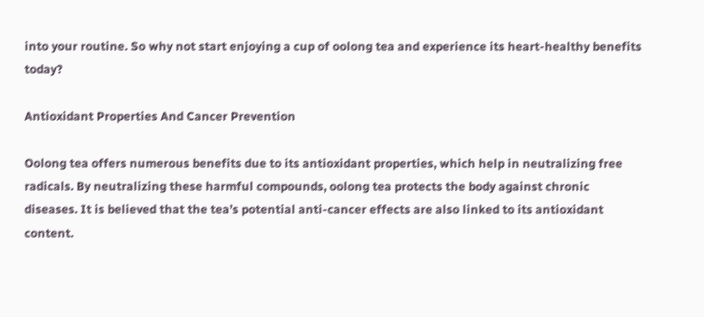into your routine. So why not start enjoying a cup of oolong tea and experience its heart-healthy benefits today?

Antioxidant Properties And Cancer Prevention

Oolong tea offers numerous benefits due to its antioxidant properties, which help in neutralizing free radicals. By neutralizing these harmful compounds, oolong tea protects the body against chronic diseases. It is believed that the tea’s potential anti-cancer effects are also linked to its antioxidant content.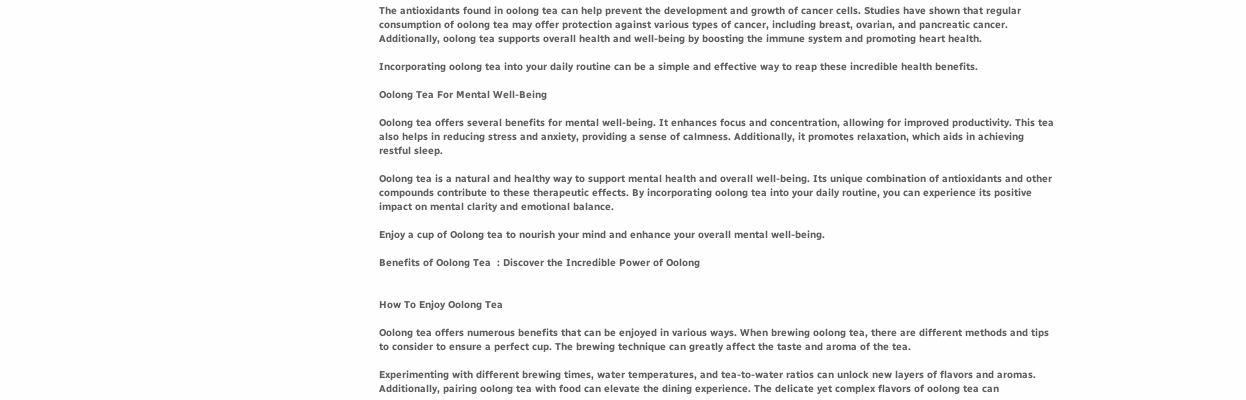The antioxidants found in oolong tea can help prevent the development and growth of cancer cells. Studies have shown that regular consumption of oolong tea may offer protection against various types of cancer, including breast, ovarian, and pancreatic cancer. Additionally, oolong tea supports overall health and well-being by boosting the immune system and promoting heart health.

Incorporating oolong tea into your daily routine can be a simple and effective way to reap these incredible health benefits.

Oolong Tea For Mental Well-Being

Oolong tea offers several benefits for mental well-being. It enhances focus and concentration, allowing for improved productivity. This tea also helps in reducing stress and anxiety, providing a sense of calmness. Additionally, it promotes relaxation, which aids in achieving restful sleep.

Oolong tea is a natural and healthy way to support mental health and overall well-being. Its unique combination of antioxidants and other compounds contribute to these therapeutic effects. By incorporating oolong tea into your daily routine, you can experience its positive impact on mental clarity and emotional balance.

Enjoy a cup of Oolong tea to nourish your mind and enhance your overall mental well-being.

Benefits of Oolong Tea  : Discover the Incredible Power of Oolong


How To Enjoy Oolong Tea

Oolong tea offers numerous benefits that can be enjoyed in various ways. When brewing oolong tea, there are different methods and tips to consider to ensure a perfect cup. The brewing technique can greatly affect the taste and aroma of the tea.

Experimenting with different brewing times, water temperatures, and tea-to-water ratios can unlock new layers of flavors and aromas. Additionally, pairing oolong tea with food can elevate the dining experience. The delicate yet complex flavors of oolong tea can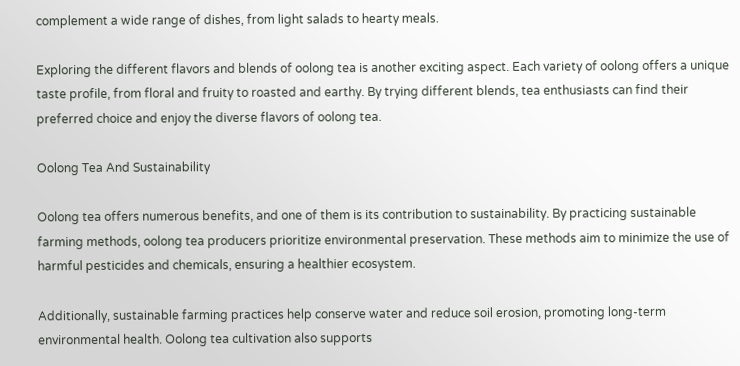complement a wide range of dishes, from light salads to hearty meals.

Exploring the different flavors and blends of oolong tea is another exciting aspect. Each variety of oolong offers a unique taste profile, from floral and fruity to roasted and earthy. By trying different blends, tea enthusiasts can find their preferred choice and enjoy the diverse flavors of oolong tea.

Oolong Tea And Sustainability

Oolong tea offers numerous benefits, and one of them is its contribution to sustainability. By practicing sustainable farming methods, oolong tea producers prioritize environmental preservation. These methods aim to minimize the use of harmful pesticides and chemicals, ensuring a healthier ecosystem.

Additionally, sustainable farming practices help conserve water and reduce soil erosion, promoting long-term environmental health. Oolong tea cultivation also supports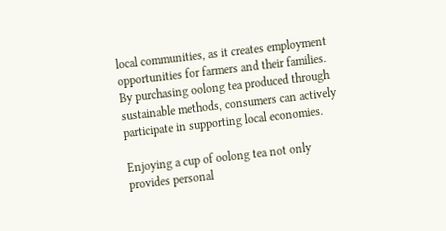local communities, as it creates employment opportunities for farmers and their families. By purchasing oolong tea produced through sustainable methods, consumers can actively participate in supporting local economies.

Enjoying a cup of oolong tea not only provides personal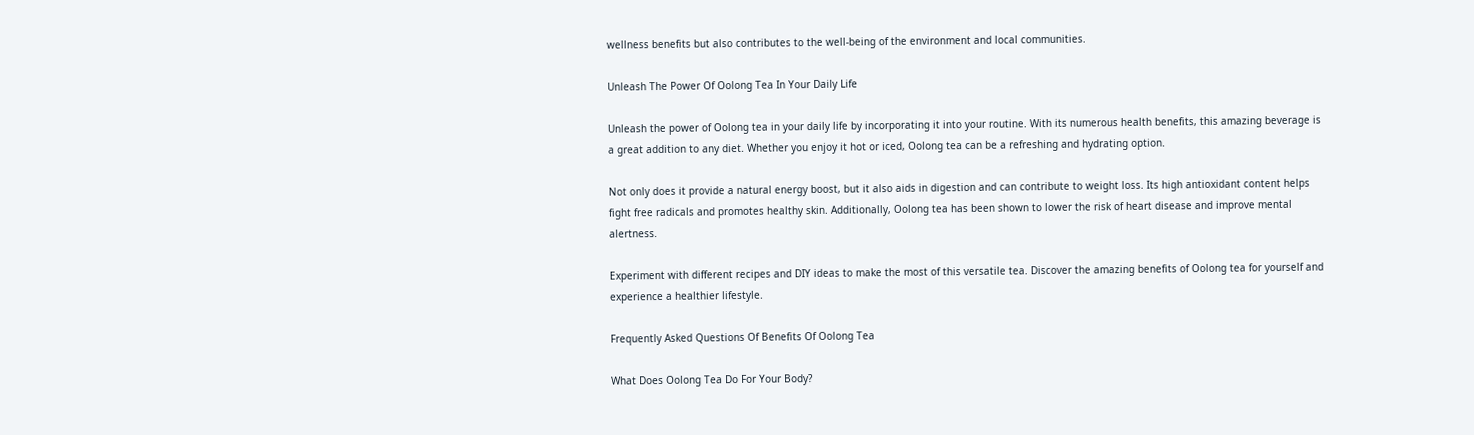wellness benefits but also contributes to the well-being of the environment and local communities.

Unleash The Power Of Oolong Tea In Your Daily Life

Unleash the power of Oolong tea in your daily life by incorporating it into your routine. With its numerous health benefits, this amazing beverage is a great addition to any diet. Whether you enjoy it hot or iced, Oolong tea can be a refreshing and hydrating option.

Not only does it provide a natural energy boost, but it also aids in digestion and can contribute to weight loss. Its high antioxidant content helps fight free radicals and promotes healthy skin. Additionally, Oolong tea has been shown to lower the risk of heart disease and improve mental alertness.

Experiment with different recipes and DIY ideas to make the most of this versatile tea. Discover the amazing benefits of Oolong tea for yourself and experience a healthier lifestyle.

Frequently Asked Questions Of Benefits Of Oolong Tea

What Does Oolong Tea Do For Your Body?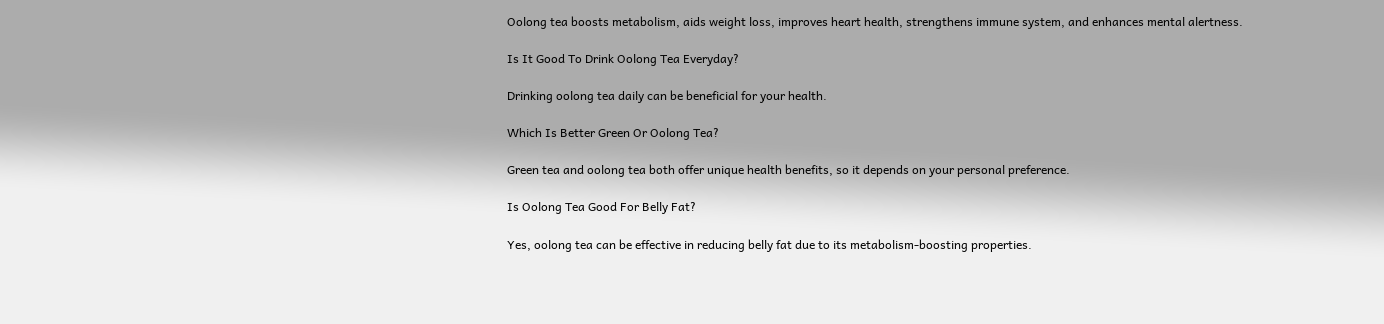Oolong tea boosts metabolism, aids weight loss, improves heart health, strengthens immune system, and enhances mental alertness.

Is It Good To Drink Oolong Tea Everyday?

Drinking oolong tea daily can be beneficial for your health.

Which Is Better Green Or Oolong Tea?

Green tea and oolong tea both offer unique health benefits, so it depends on your personal preference.

Is Oolong Tea Good For Belly Fat?

Yes, oolong tea can be effective in reducing belly fat due to its metabolism-boosting properties.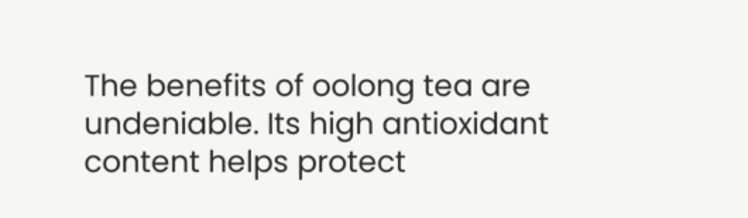The benefits of oolong tea are undeniable. Its high antioxidant content helps protect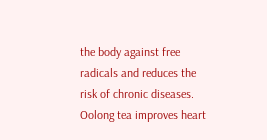the body against free radicals and reduces the risk of chronic diseases. Oolong tea improves heart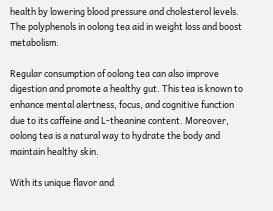health by lowering blood pressure and cholesterol levels. The polyphenols in oolong tea aid in weight loss and boost metabolism.

Regular consumption of oolong tea can also improve digestion and promote a healthy gut. This tea is known to enhance mental alertness, focus, and cognitive function due to its caffeine and L-theanine content. Moreover, oolong tea is a natural way to hydrate the body and maintain healthy skin.

With its unique flavor and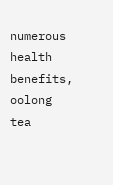numerous health benefits, oolong tea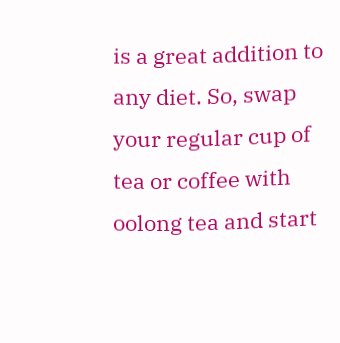is a great addition to any diet. So, swap your regular cup of tea or coffee with oolong tea and start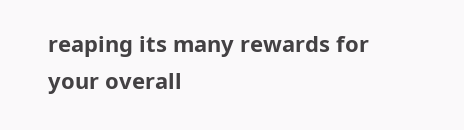reaping its many rewards for your overall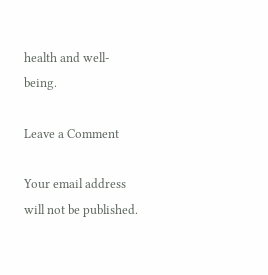health and well-being.

Leave a Comment

Your email address will not be published.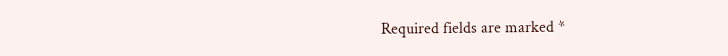Required fields are marked *